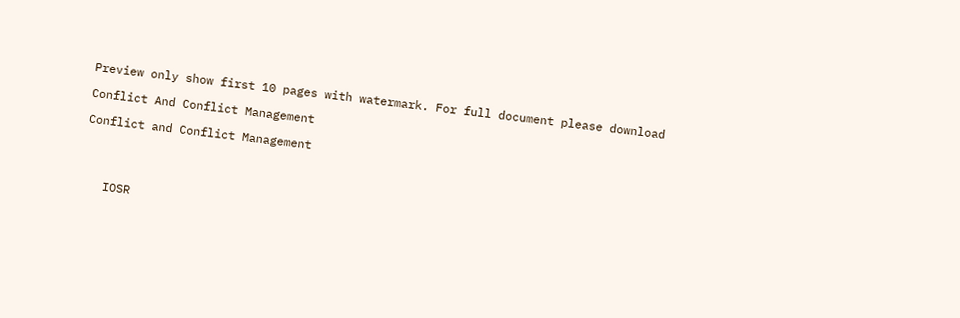Preview only show first 10 pages with watermark. For full document please download

Conflict And Conflict Management

Conflict and Conflict Management




   IOSR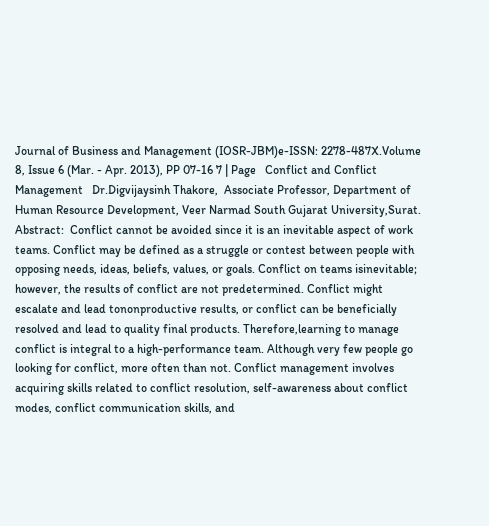Journal of Business and Management (IOSR-JBM)e-ISSN: 2278-487X.Volume 8, Issue 6 (Mar. - Apr. 2013), PP 07-16 7 | Page   Conflict and Conflict Management   Dr.Digvijaysinh Thakore,  Associate Professor, Department of Human Resource Development, Veer Narmad South Gujarat University,Surat.  Abstract:  Conflict cannot be avoided since it is an inevitable aspect of work teams. Conflict may be defined as a struggle or contest between people with opposing needs, ideas, beliefs, values, or goals. Conflict on teams isinevitable; however, the results of conflict are not predetermined. Conflict might escalate and lead tononproductive results, or conflict can be beneficially resolved and lead to quality final products. Therefore,learning to manage conflict is integral to a high-performance team. Although very few people go looking for conflict, more often than not. Conflict management involves acquiring skills related to conflict resolution, self-awareness about conflict modes, conflict communication skills, and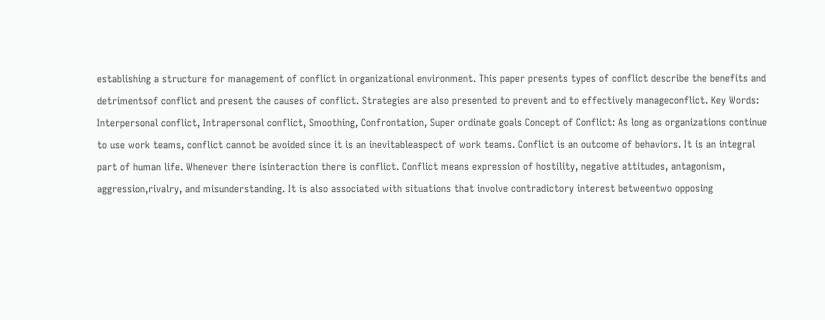establishing a structure for management of conflict in organizational environment. This paper presents types of conflict describe the benefits and detrimentsof conflict and present the causes of conflict. Strategies are also presented to prevent and to effectively manageconflict. Key Words:   Interpersonal conflict, Intrapersonal conflict, Smoothing, Confrontation, Super ordinate goals Concept of Conflict: As long as organizations continue to use work teams, conflict cannot be avoided since it is an inevitableaspect of work teams. Conflict is an outcome of behaviors. It is an integral part of human life. Whenever there isinteraction there is conflict. Conflict means expression of hostility, negative attitudes, antagonism, aggression,rivalry, and misunderstanding. It is also associated with situations that involve contradictory interest betweentwo opposing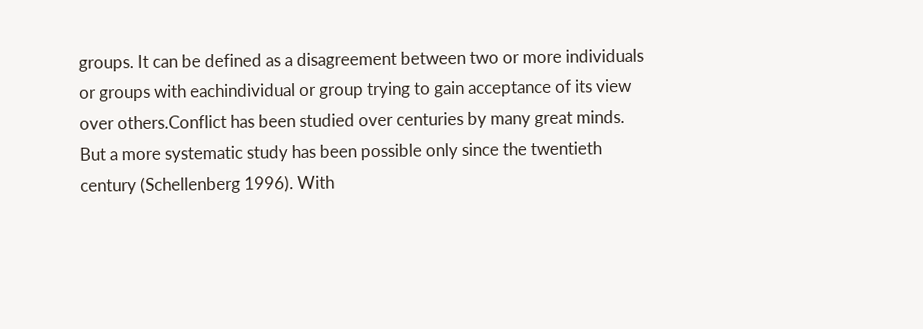groups. It can be defined as a disagreement between two or more individuals or groups with eachindividual or group trying to gain acceptance of its view over others.Conflict has been studied over centuries by many great minds. But a more systematic study has been possible only since the twentieth century (Schellenberg 1996). With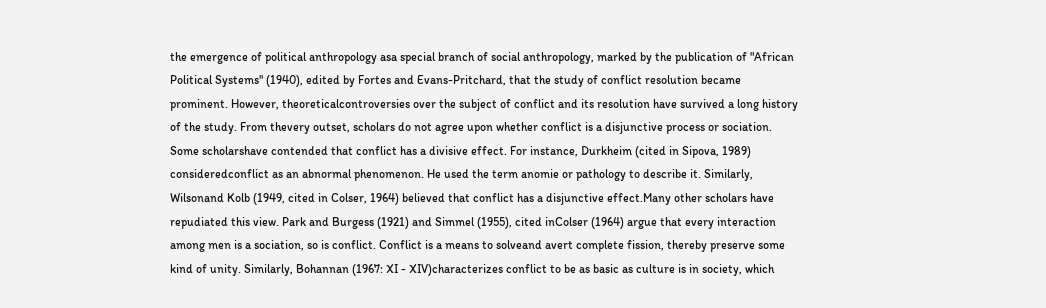the emergence of political anthropology asa special branch of social anthropology, marked by the publication of "African Political Systems" (1940), edited by Fortes and Evans-Pritchard, that the study of conflict resolution became prominent. However, theoreticalcontroversies over the subject of conflict and its resolution have survived a long history of the study. From thevery outset, scholars do not agree upon whether conflict is a disjunctive process or sociation. Some scholarshave contended that conflict has a divisive effect. For instance, Durkheim (cited in Sipova, 1989) consideredconflict as an abnormal phenomenon. He used the term anomie or pathology to describe it. Similarly, Wilsonand Kolb (1949, cited in Colser, 1964) believed that conflict has a disjunctive effect.Many other scholars have repudiated this view. Park and Burgess (1921) and Simmel (1955), cited inColser (1964) argue that every interaction among men is a sociation, so is conflict. Conflict is a means to solveand avert complete fission, thereby preserve some kind of unity. Similarly, Bohannan (1967: XI - XIV)characterizes conflict to be as basic as culture is in society, which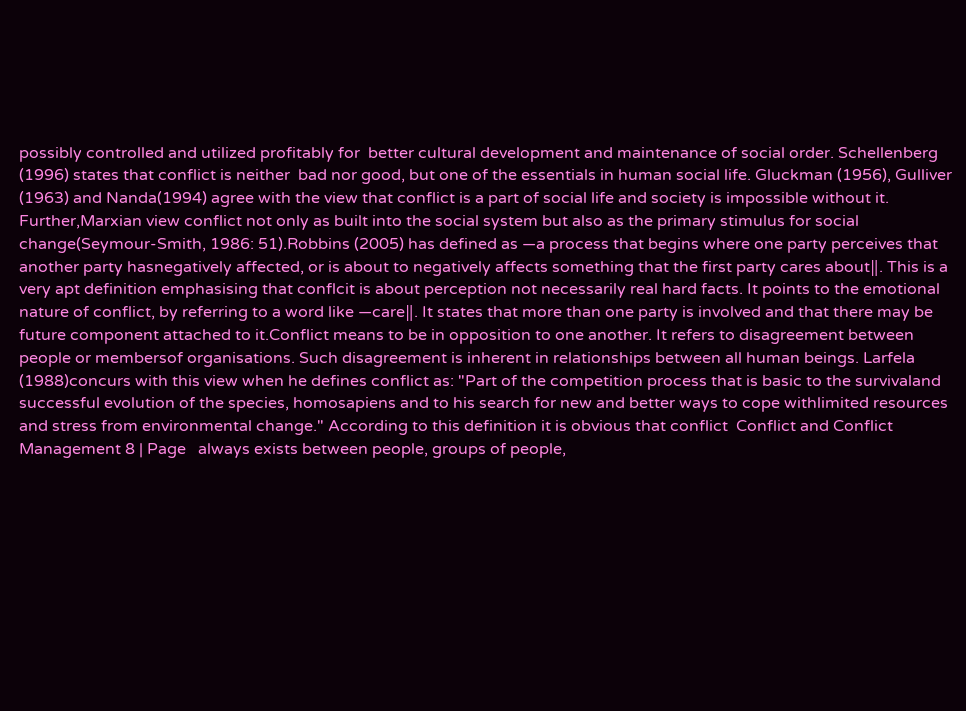possibly controlled and utilized profitably for  better cultural development and maintenance of social order. Schellenberg (1996) states that conflict is neither  bad nor good, but one of the essentials in human social life. Gluckman (1956), Gulliver (1963) and Nanda(1994) agree with the view that conflict is a part of social life and society is impossible without it. Further,Marxian view conflict not only as built into the social system but also as the primary stimulus for social change(Seymour-Smith, 1986: 51).Robbins (2005) has defined as ―a process that begins where one party perceives that another party hasnegatively affected, or is about to negatively affects something that the first party cares about‖. This is a very apt definition emphasising that conflcit is about perception not necessarily real hard facts. It points to the emotional nature of conflict, by referring to a word like ―care‖. It states that more than one party is involved and that there may be future component attached to it.Conflict means to be in opposition to one another. It refers to disagreement between people or membersof organisations. Such disagreement is inherent in relationships between all human beings. Larfela (1988)concurs with this view when he defines conflict as: "Part of the competition process that is basic to the survivaland successful evolution of the species, homosapiens and to his search for new and better ways to cope withlimited resources and stress from environmental change." According to this definition it is obvious that conflict  Conflict and Conflict Management 8 | Page   always exists between people, groups of people,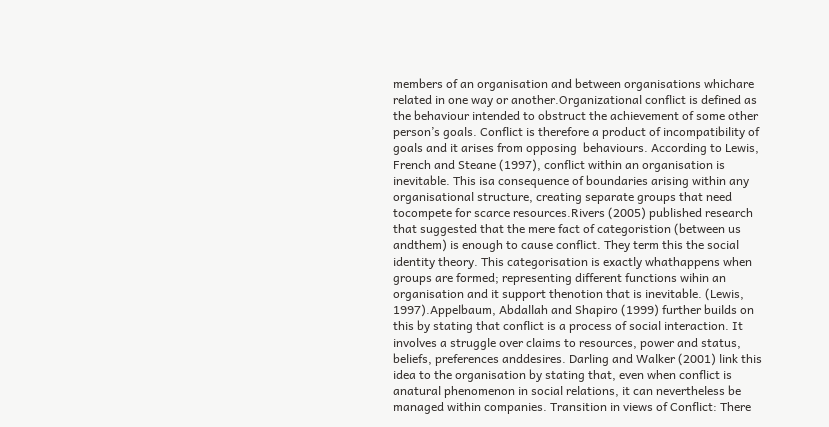members of an organisation and between organisations whichare related in one way or another.Organizational conflict is defined as the behaviour intended to obstruct the achievement of some other   person’s goals. Conflict is therefore a product of incompatibility of goals and it arises from opposing  behaviours. According to Lewis, French and Steane (1997), conflict within an organisation is inevitable. This isa consequence of boundaries arising within any organisational structure, creating separate groups that need tocompete for scarce resources.Rivers (2005) published research that suggested that the mere fact of categoristion (between us andthem) is enough to cause conflict. They term this the social identity theory. This categorisation is exactly whathappens when groups are formed; representing different functions wihin an organisation and it support thenotion that is inevitable. (Lewis, 1997).Appelbaum, Abdallah and Shapiro (1999) further builds on this by stating that conflict is a process of social interaction. It involves a struggle over claims to resources, power and status, beliefs, preferences anddesires. Darling and Walker (2001) link this idea to the organisation by stating that, even when conflict is anatural phenomenon in social relations, it can nevertheless be managed within companies. Transition in views of Conflict: There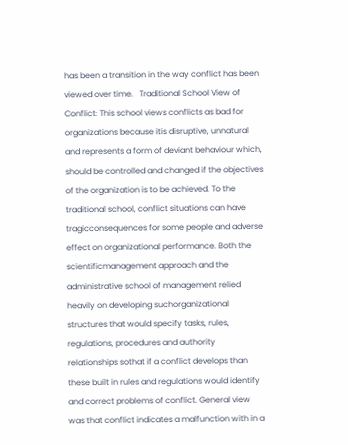has been a transition in the way conflict has been viewed over time.   Traditional School View of Conflict: This school views conflicts as bad for organizations because itis disruptive, unnatural and represents a form of deviant behaviour which, should be controlled and changed if the objectives of the organization is to be achieved. To the traditional school, conflict situations can have tragicconsequences for some people and adverse effect on organizational performance. Both the scientificmanagement approach and the administrative school of management relied heavily on developing suchorganizational structures that would specify tasks, rules, regulations, procedures and authority relationships sothat if a conflict develops than these built in rules and regulations would identify and correct problems of conflict. General view was that conflict indicates a malfunction with in a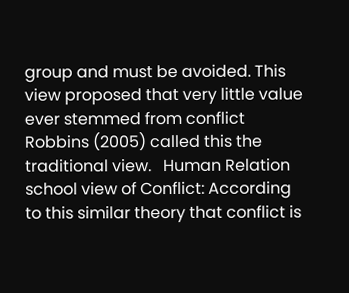group and must be avoided. This view proposed that very little value ever stemmed from conflict Robbins (2005) called this the traditional view.   Human Relation school view of Conflict: According to this similar theory that conflict is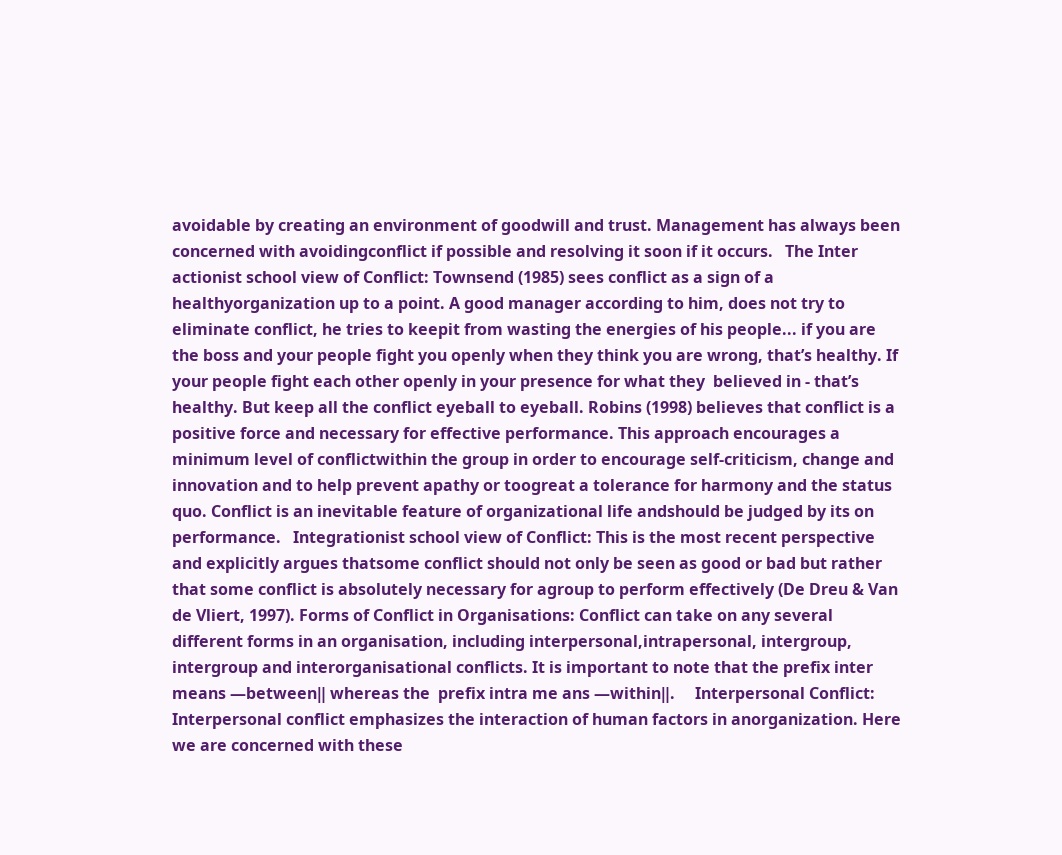avoidable by creating an environment of goodwill and trust. Management has always been concerned with avoidingconflict if possible and resolving it soon if it occurs.   The Inter actionist school view of Conflict: Townsend (1985) sees conflict as a sign of a healthyorganization up to a point. A good manager according to him, does not try to eliminate conflict, he tries to keepit from wasting the energies of his people... if you are the boss and your people fight you openly when they think you are wrong, that’s healthy. If your people fight each other openly in your presence for what they  believed in - that’s healthy. But keep all the conflict eyeball to eyeball. Robins (1998) believes that conflict is a positive force and necessary for effective performance. This approach encourages a minimum level of conflictwithin the group in order to encourage self-criticism, change and innovation and to help prevent apathy or toogreat a tolerance for harmony and the status quo. Conflict is an inevitable feature of organizational life andshould be judged by its on performance.   Integrationist school view of Conflict: This is the most recent perspective and explicitly argues thatsome conflict should not only be seen as good or bad but rather that some conflict is absolutely necessary for agroup to perform effectively (De Dreu & Van de Vliert, 1997). Forms of Conflict in Organisations: Conflict can take on any several different forms in an organisation, including interpersonal,intrapersonal, intergroup, intergroup and interorganisational conflicts. It is important to note that the prefix inter  means ―between‖ whereas the  prefix intra me ans ―within‖.     Interpersonal Conflict: Interpersonal conflict emphasizes the interaction of human factors in anorganization. Here we are concerned with these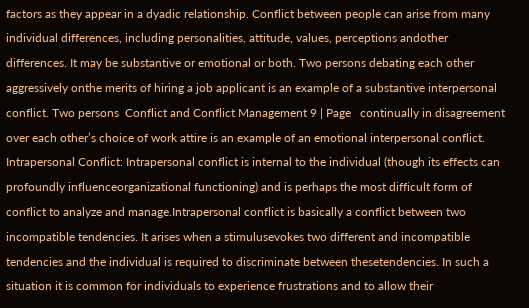factors as they appear in a dyadic relationship. Conflict between people can arise from many individual differences, including personalities, attitude, values, perceptions andother differences. It may be substantive or emotional or both. Two persons debating each other aggressively onthe merits of hiring a job applicant is an example of a substantive interpersonal conflict. Two persons  Conflict and Conflict Management 9 | Page   continually in disagreement over each other’s choice of work attire is an example of an emotional interpersonal conflict.   Intrapersonal Conflict: Intrapersonal conflict is internal to the individual (though its effects can profoundly influenceorganizational functioning) and is perhaps the most difficult form of conflict to analyze and manage.Intrapersonal conflict is basically a conflict between two incompatible tendencies. It arises when a stimulusevokes two different and incompatible tendencies and the individual is required to discriminate between thesetendencies. In such a situation it is common for individuals to experience frustrations and to allow their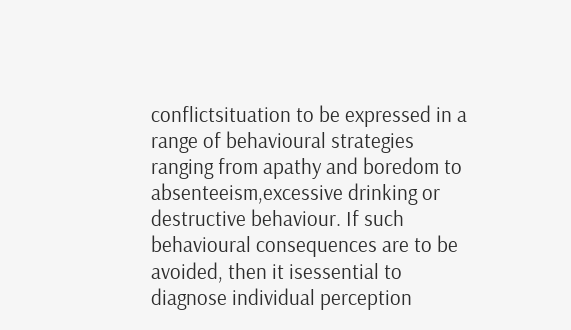conflictsituation to be expressed in a range of behavioural strategies ranging from apathy and boredom to absenteeism,excessive drinking or destructive behaviour. If such behavioural consequences are to be avoided, then it isessential to diagnose individual perception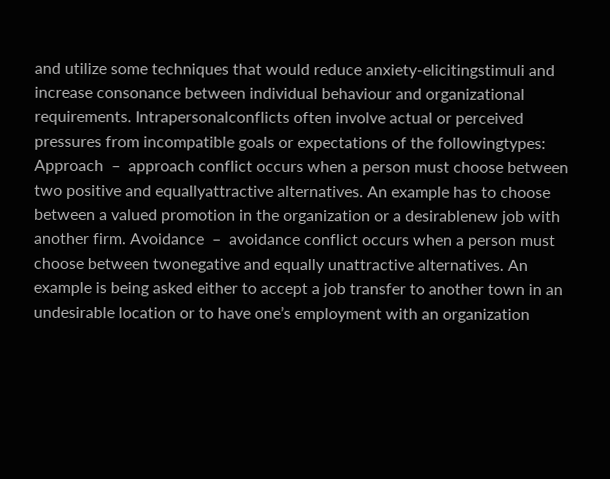and utilize some techniques that would reduce anxiety-elicitingstimuli and increase consonance between individual behaviour and organizational requirements. Intrapersonalconflicts often involve actual or perceived pressures from incompatible goals or expectations of the followingtypes: Approach  –  approach conflict occurs when a person must choose between two positive and equallyattractive alternatives. An example has to choose between a valued promotion in the organization or a desirablenew job with another firm. Avoidance  –  avoidance conflict occurs when a person must choose between twonegative and equally unattractive alternatives. An example is being asked either to accept a job transfer to another town in an undesirable location or to have one’s employment with an organization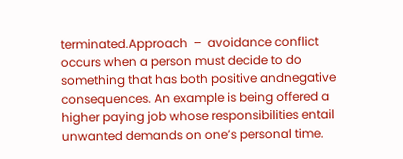terminated.Approach  –  avoidance conflict occurs when a person must decide to do something that has both positive andnegative consequences. An example is being offered a higher paying job whose responsibilities entail unwanted demands on one’s personal time.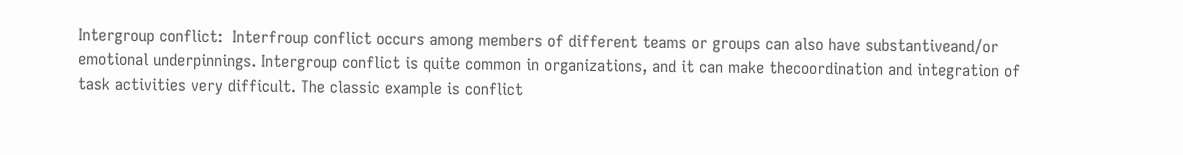Intergroup conflict:  Interfroup conflict occurs among members of different teams or groups can also have substantiveand/or emotional underpinnings. Intergroup conflict is quite common in organizations, and it can make thecoordination and integration of task activities very difficult. The classic example is conflict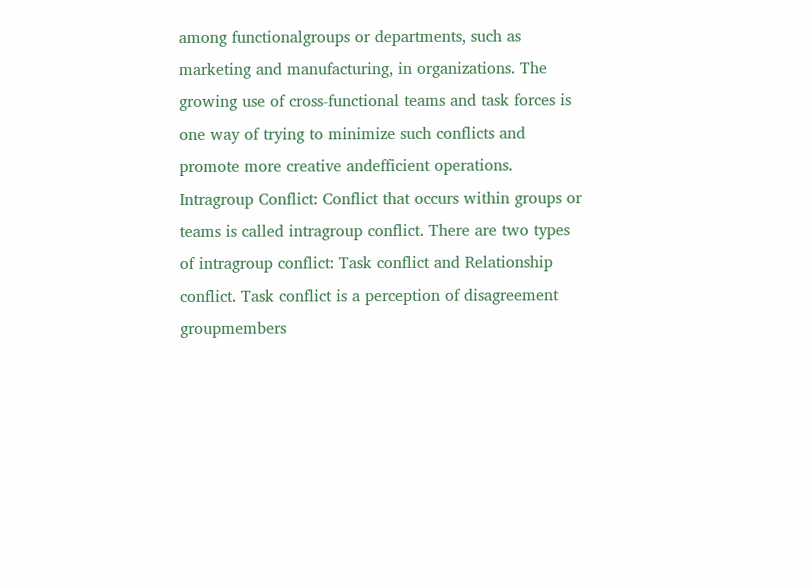among functionalgroups or departments, such as marketing and manufacturing, in organizations. The growing use of cross-functional teams and task forces is one way of trying to minimize such conflicts and promote more creative andefficient operations.   Intragroup Conflict: Conflict that occurs within groups or teams is called intragroup conflict. There are two types of intragroup conflict: Task conflict and Relationship conflict. Task conflict is a perception of disagreement groupmembers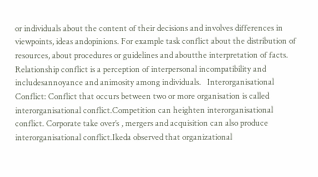or individuals about the content of their decisions and involves differences in viewpoints, ideas andopinions. For example task conflict about the distribution of resources, about procedures or guidelines and aboutthe interpretation of facts. Relationship conflict is a perception of interpersonal incompatibility and includesannoyance and animosity among individuals.   Interorganisational Conflict: Conflict that occurs between two or more organisation is called interorganisational conflict.Competition can heighten interorganisational conflict. Corporate take over’s , mergers and acquisition can also produce interorganisational conflict.Ikeda observed that organizational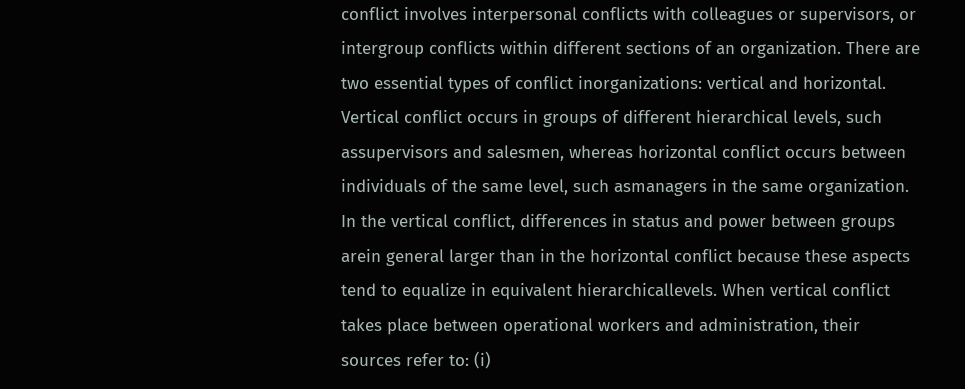conflict involves interpersonal conflicts with colleagues or supervisors, or intergroup conflicts within different sections of an organization. There are two essential types of conflict inorganizations: vertical and horizontal. Vertical conflict occurs in groups of different hierarchical levels, such assupervisors and salesmen, whereas horizontal conflict occurs between individuals of the same level, such asmanagers in the same organization. In the vertical conflict, differences in status and power between groups arein general larger than in the horizontal conflict because these aspects tend to equalize in equivalent hierarchicallevels. When vertical conflict takes place between operational workers and administration, their sources refer to: (i)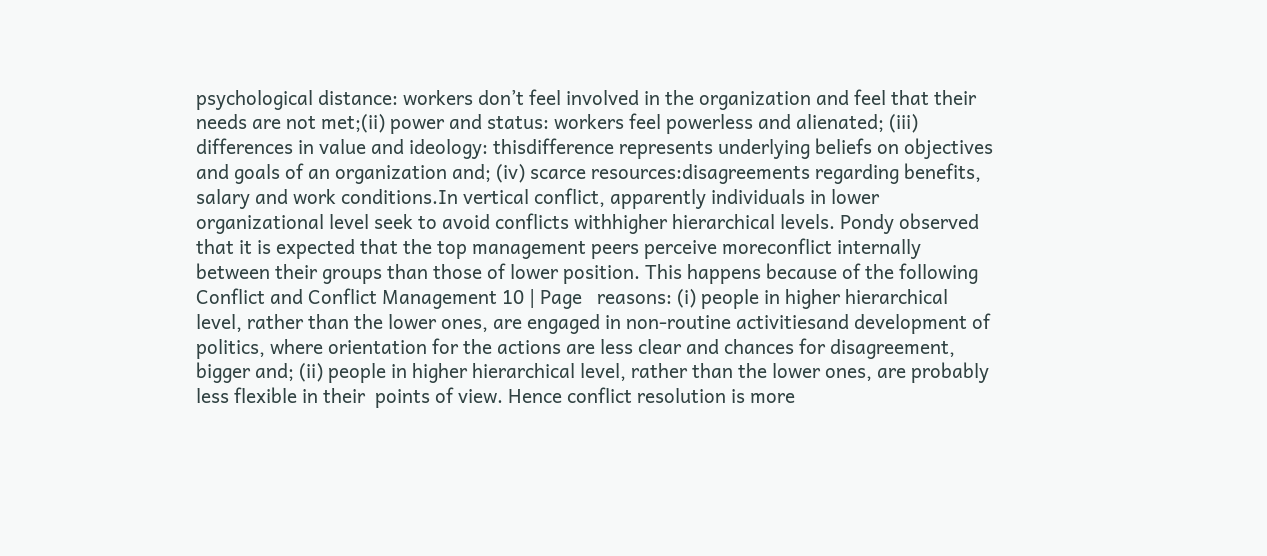psychological distance: workers don’t feel involved in the organization and feel that their needs are not met;(ii) power and status: workers feel powerless and alienated; (iii) differences in value and ideology: thisdifference represents underlying beliefs on objectives and goals of an organization and; (iv) scarce resources:disagreements regarding benefits, salary and work conditions.In vertical conflict, apparently individuals in lower organizational level seek to avoid conflicts withhigher hierarchical levels. Pondy observed that it is expected that the top management peers perceive moreconflict internally between their groups than those of lower position. This happens because of the following  Conflict and Conflict Management 10 | Page   reasons: (i) people in higher hierarchical level, rather than the lower ones, are engaged in non-routine activitiesand development of politics, where orientation for the actions are less clear and chances for disagreement, bigger and; (ii) people in higher hierarchical level, rather than the lower ones, are probably less flexible in their  points of view. Hence conflict resolution is more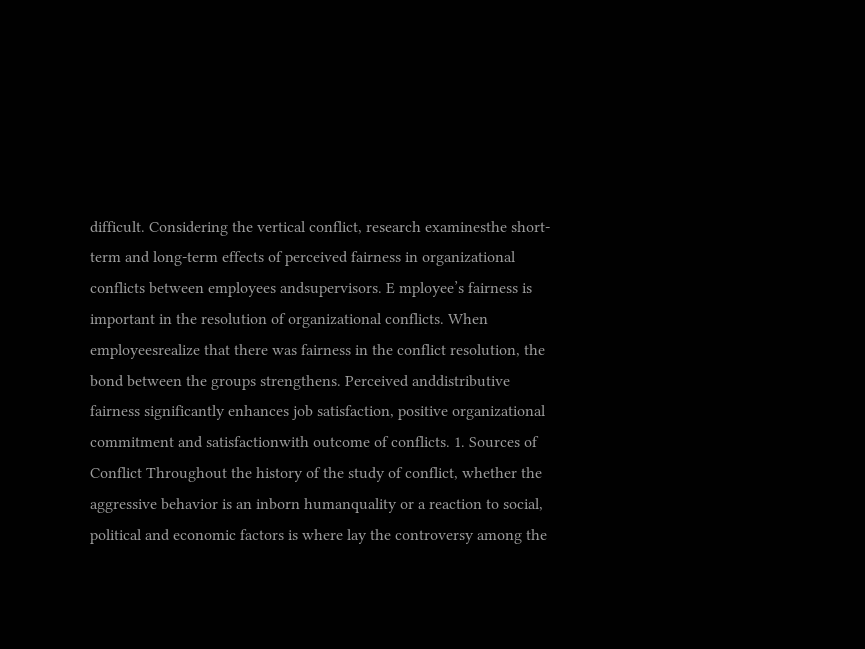difficult. Considering the vertical conflict, research examinesthe short-term and long-term effects of perceived fairness in organizational conflicts between employees andsupervisors. E mployee’s fairness is important in the resolution of organizational conflicts. When employeesrealize that there was fairness in the conflict resolution, the bond between the groups strengthens. Perceived anddistributive fairness significantly enhances job satisfaction, positive organizational commitment and satisfactionwith outcome of conflicts. 1. Sources of Conflict Throughout the history of the study of conflict, whether the aggressive behavior is an inborn humanquality or a reaction to social, political and economic factors is where lay the controversy among the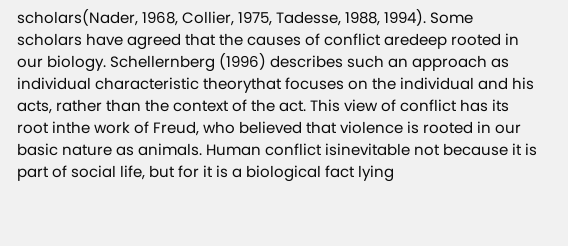scholars(Nader, 1968, Collier, 1975, Tadesse, 1988, 1994). Some scholars have agreed that the causes of conflict aredeep rooted in our biology. Schellernberg (1996) describes such an approach as individual characteristic theorythat focuses on the individual and his acts, rather than the context of the act. This view of conflict has its root inthe work of Freud, who believed that violence is rooted in our basic nature as animals. Human conflict isinevitable not because it is part of social life, but for it is a biological fact lying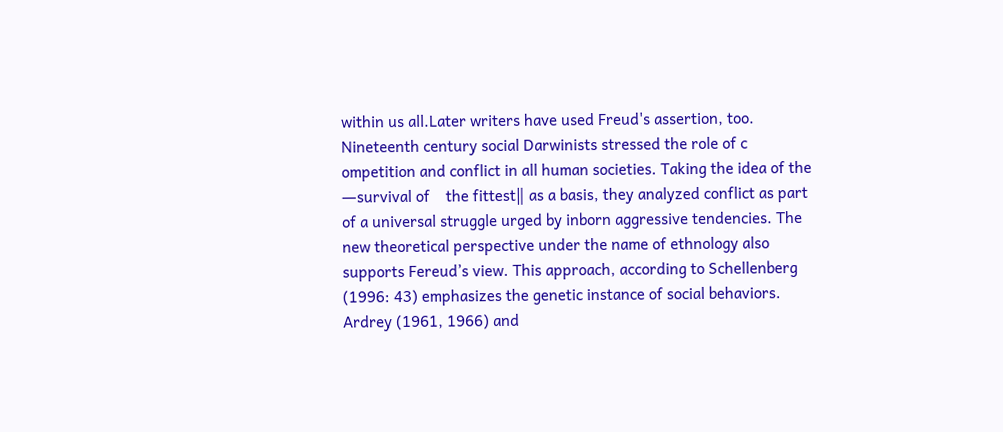within us all.Later writers have used Freud's assertion, too. Nineteenth century social Darwinists stressed the role of c ompetition and conflict in all human societies. Taking the idea of the ―survival of    the fittest‖ as a basis, they analyzed conflict as part of a universal struggle urged by inborn aggressive tendencies. The new theoretical perspective under the name of ethnology also supports Fereud’s view. This approach, according to Schellenberg (1996: 43) emphasizes the genetic instance of social behaviors. Ardrey (1961, 1966) and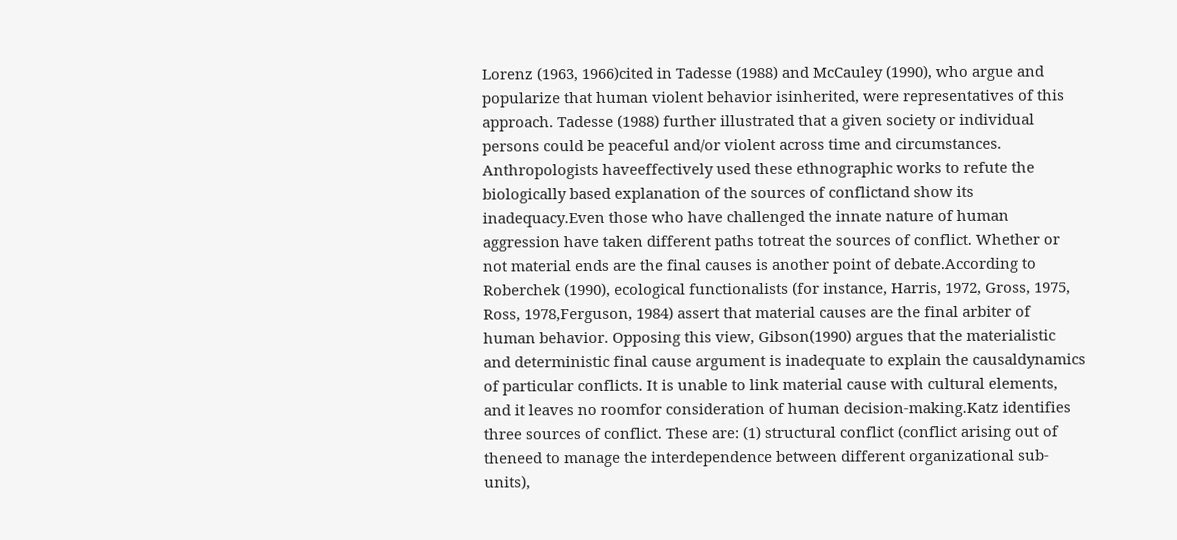Lorenz (1963, 1966)cited in Tadesse (1988) and McCauley (1990), who argue and popularize that human violent behavior isinherited, were representatives of this approach. Tadesse (1988) further illustrated that a given society or individual persons could be peaceful and/or violent across time and circumstances. Anthropologists haveeffectively used these ethnographic works to refute the biologically based explanation of the sources of conflictand show its inadequacy.Even those who have challenged the innate nature of human aggression have taken different paths totreat the sources of conflict. Whether or not material ends are the final causes is another point of debate.According to Roberchek (1990), ecological functionalists (for instance, Harris, 1972, Gross, 1975, Ross, 1978,Ferguson, 1984) assert that material causes are the final arbiter of human behavior. Opposing this view, Gibson(1990) argues that the materialistic and deterministic final cause argument is inadequate to explain the causaldynamics of particular conflicts. It is unable to link material cause with cultural elements, and it leaves no roomfor consideration of human decision-making.Katz identifies three sources of conflict. These are: (1) structural conflict (conflict arising out of theneed to manage the interdependence between different organizational sub-units),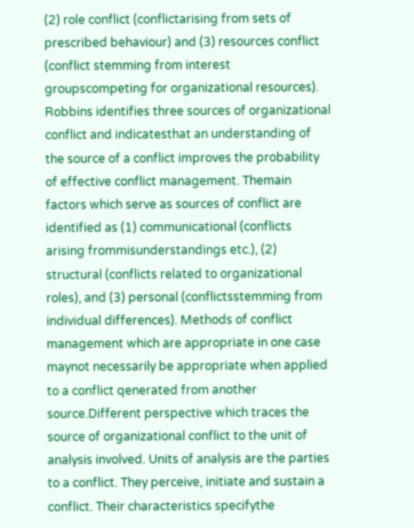(2) role conflict (conflictarising from sets of prescribed behaviour) and (3) resources conflict (conflict stemming from interest groupscompeting for organizational resources). Robbins identifies three sources of organizational conflict and indicatesthat an understanding of the source of a conflict improves the probability of effective conflict management. Themain factors which serve as sources of conflict are identified as (1) communicational (conflicts arising frommisunderstandings etc.), (2) structural (conflicts related to organizational roles), and (3) personal (conflictsstemming from individual differences). Methods of conflict management which are appropriate in one case maynot necessarily be appropriate when applied to a conflict qenerated from another source.Different perspective which traces the source of organizational conflict to the unit of analysis involved. Units of analysis are the parties to a conflict. They perceive, initiate and sustain a conflict. Their characteristics specifythe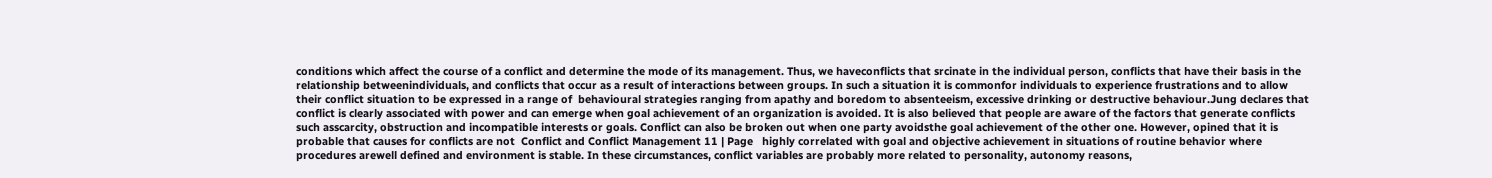conditions which affect the course of a conflict and determine the mode of its management. Thus, we haveconflicts that srcinate in the individual person, conflicts that have their basis in the relationship betweenindividuals, and conflicts that occur as a result of interactions between groups. In such a situation it is commonfor individuals to experience frustrations and to allow their conflict situation to be expressed in a range of  behavioural strategies ranging from apathy and boredom to absenteeism, excessive drinking or destructive behaviour.Jung declares that conflict is clearly associated with power and can emerge when goal achievement of an organization is avoided. It is also believed that people are aware of the factors that generate conflicts such asscarcity, obstruction and incompatible interests or goals. Conflict can also be broken out when one party avoidsthe goal achievement of the other one. However, opined that it is probable that causes for conflicts are not  Conflict and Conflict Management 11 | Page   highly correlated with goal and objective achievement in situations of routine behavior where procedures arewell defined and environment is stable. In these circumstances, conflict variables are probably more related to personality, autonomy reasons,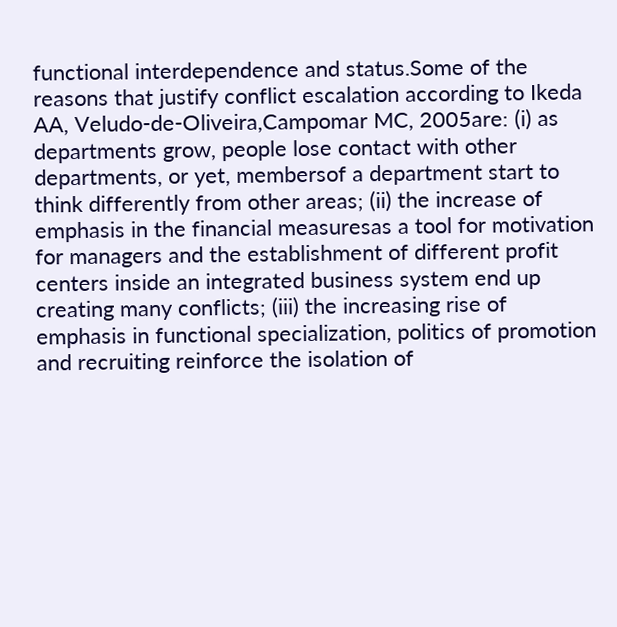functional interdependence and status.Some of the reasons that justify conflict escalation according to Ikeda AA, Veludo-de-Oliveira,Campomar MC, 2005are: (i) as departments grow, people lose contact with other departments, or yet, membersof a department start to think differently from other areas; (ii) the increase of emphasis in the financial measuresas a tool for motivation for managers and the establishment of different profit centers inside an integrated business system end up creating many conflicts; (iii) the increasing rise of emphasis in functional specialization, politics of promotion and recruiting reinforce the isolation of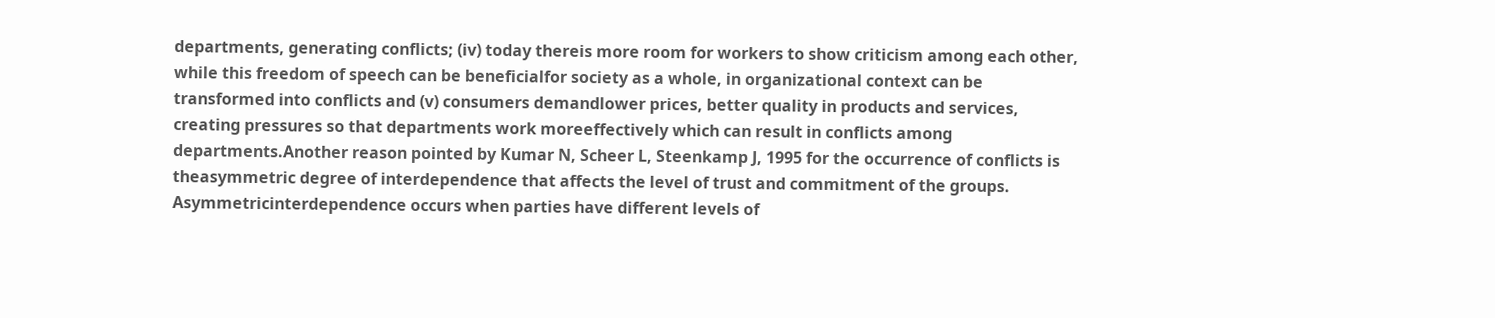departments, generating conflicts; (iv) today thereis more room for workers to show criticism among each other, while this freedom of speech can be beneficialfor society as a whole, in organizational context can be transformed into conflicts and (v) consumers demandlower prices, better quality in products and services, creating pressures so that departments work moreeffectively which can result in conflicts among departments.Another reason pointed by Kumar N, Scheer L, Steenkamp J, 1995 for the occurrence of conflicts is theasymmetric degree of interdependence that affects the level of trust and commitment of the groups. Asymmetricinterdependence occurs when parties have different levels of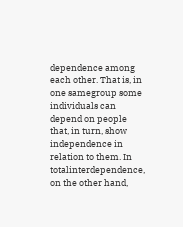dependence among each other. That is, in one samegroup some individuals can depend on people that, in turn, show independence in relation to them. In totalinterdependence, on the other hand,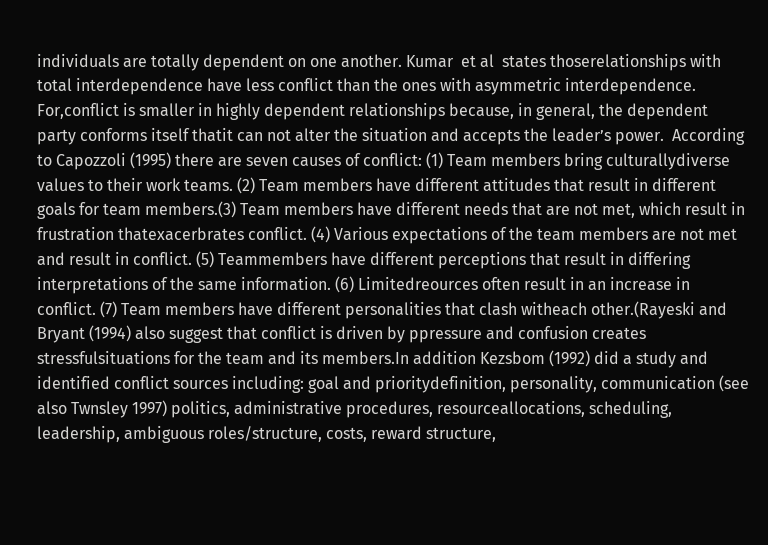individuals are totally dependent on one another. Kumar  et al  states thoserelationships with total interdependence have less conflict than the ones with asymmetric interdependence. For,conflict is smaller in highly dependent relationships because, in general, the dependent party conforms itself thatit can not alter the situation and accepts the leader’s power.  According to Capozzoli (1995) there are seven causes of conflict: (1) Team members bring culturallydiverse values to their work teams. (2) Team members have different attitudes that result in different goals for team members.(3) Team members have different needs that are not met, which result in frustration thatexacerbrates conflict. (4) Various expectations of the team members are not met and result in conflict. (5) Teammembers have different perceptions that result in differing interpretations of the same information. (6) Limitedreources often result in an increase in conflict. (7) Team members have different personalities that clash witheach other.(Rayeski and Bryant (1994) also suggest that conflict is driven by ppressure and confusion creates stressfulsituations for the team and its members.In addition Kezsbom (1992) did a study and identified conflict sources including: goal and prioritydefinition, personality, communication (see also Twnsley 1997) politics, administrative procedures, resourceallocations, scheduling, leadership, ambiguous roles/structure, costs, reward structure,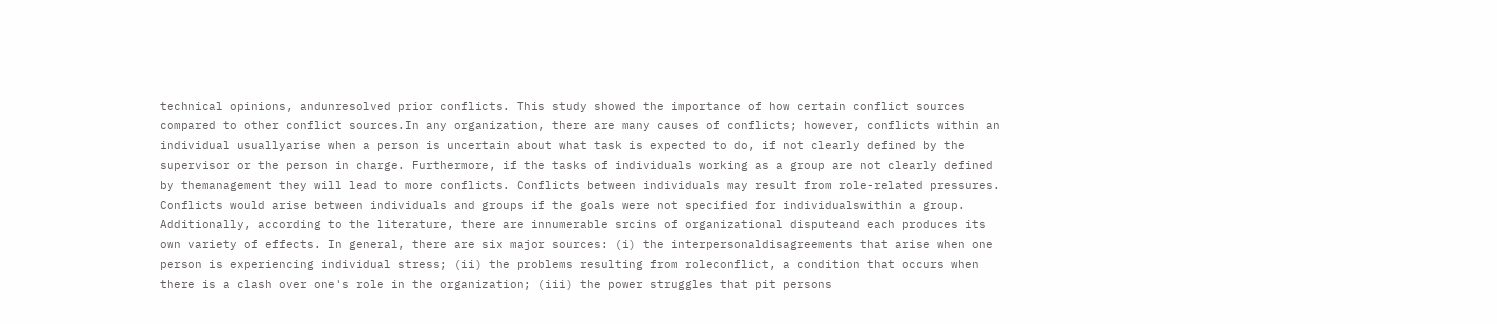technical opinions, andunresolved prior conflicts. This study showed the importance of how certain conflict sources compared to other conflict sources.In any organization, there are many causes of conflicts; however, conflicts within an individual usuallyarise when a person is uncertain about what task is expected to do, if not clearly defined by the supervisor or the person in charge. Furthermore, if the tasks of individuals working as a group are not clearly defined by themanagement they will lead to more conflicts. Conflicts between individuals may result from role-related pressures. Conflicts would arise between individuals and groups if the goals were not specified for individualswithin a group. Additionally, according to the literature, there are innumerable srcins of organizational disputeand each produces its own variety of effects. In general, there are six major sources: (i) the interpersonaldisagreements that arise when one person is experiencing individual stress; (ii) the problems resulting from roleconflict, a condition that occurs when there is a clash over one's role in the organization; (iii) the power struggles that pit persons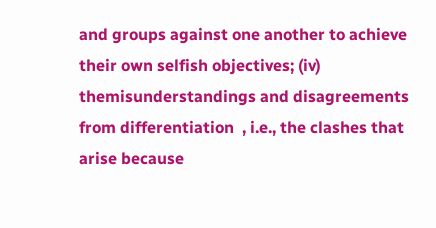and groups against one another to achieve their own selfish objectives; (iv) themisunderstandings and disagreements from differentiation  , i.e., the clashes that arise because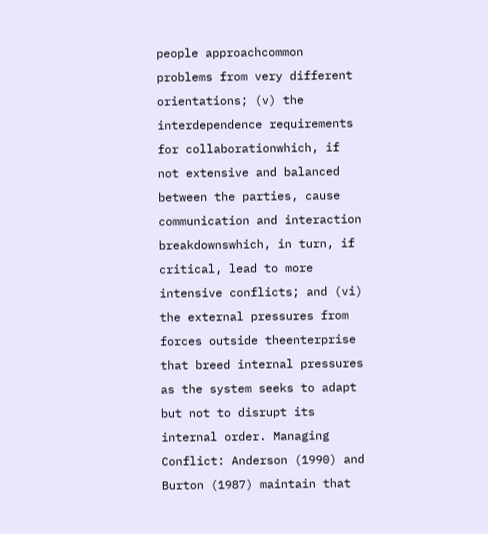people approachcommon problems from very different orientations; (v) the interdependence requirements for collaborationwhich, if not extensive and balanced between the parties, cause communication and interaction breakdownswhich, in turn, if critical, lead to more intensive conflicts; and (vi) the external pressures from forces outside theenterprise that breed internal pressures as the system seeks to adapt but not to disrupt its internal order. Managing Conflict: Anderson (1990) and Burton (1987) maintain that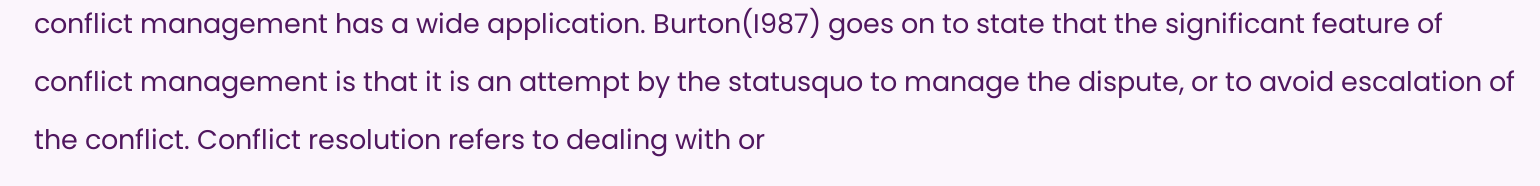conflict management has a wide application. Burton(I987) goes on to state that the significant feature of conflict management is that it is an attempt by the statusquo to manage the dispute, or to avoid escalation of the conflict. Conflict resolution refers to dealing with or